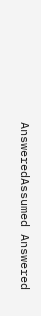AnsweredAssumed Answered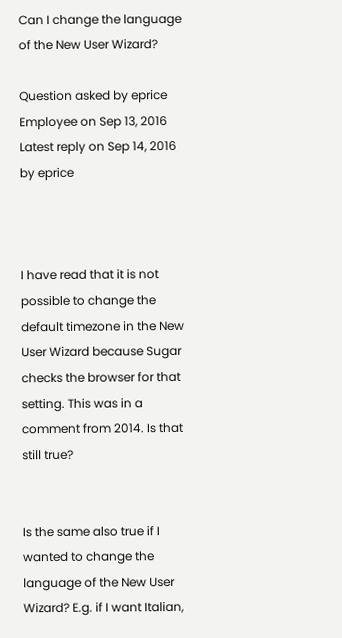Can I change the language of the New User Wizard?

Question asked by eprice Employee on Sep 13, 2016
Latest reply on Sep 14, 2016 by eprice



I have read that it is not possible to change the default timezone in the New User Wizard because Sugar checks the browser for that setting. This was in a comment from 2014. Is that still true?


Is the same also true if I wanted to change the language of the New User Wizard? E.g. if I want Italian,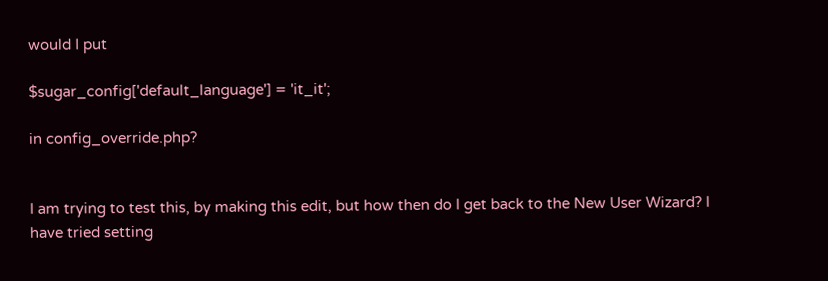would I put

$sugar_config['default_language'] = 'it_it';

in config_override.php?


I am trying to test this, by making this edit, but how then do I get back to the New User Wizard? I have tried setting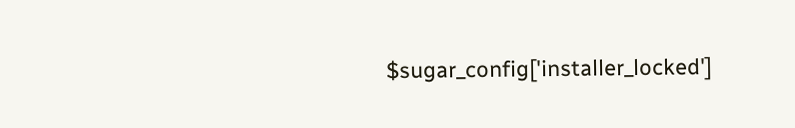$sugar_config['installer_locked']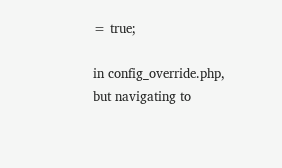= true;

in config_override.php, but navigating to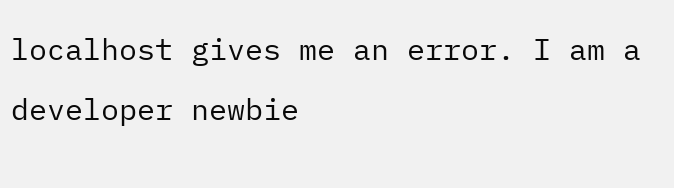localhost gives me an error. I am a developer newbie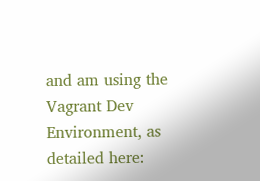and am using the Vagrant Dev Environment, as detailed here: